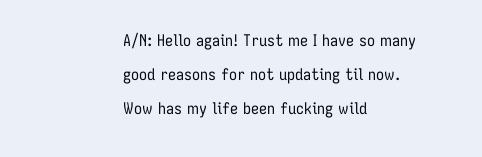A/N: Hello again! Trust me I have so many good reasons for not updating til now. Wow has my life been fucking wild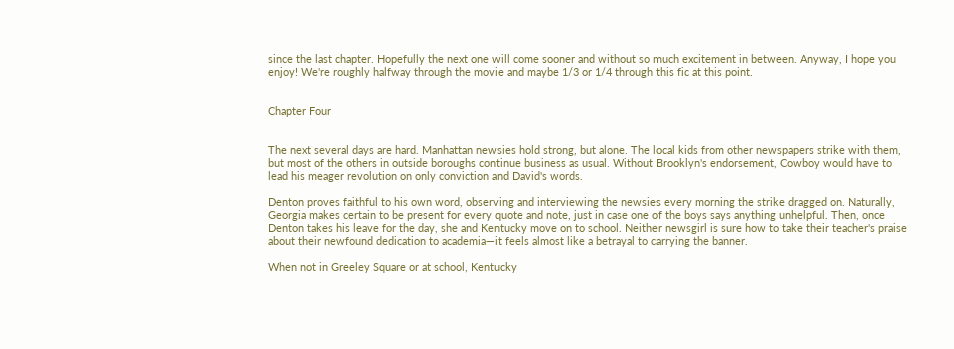since the last chapter. Hopefully the next one will come sooner and without so much excitement in between. Anyway, I hope you enjoy! We're roughly halfway through the movie and maybe 1/3 or 1/4 through this fic at this point.


Chapter Four


The next several days are hard. Manhattan newsies hold strong, but alone. The local kids from other newspapers strike with them, but most of the others in outside boroughs continue business as usual. Without Brooklyn's endorsement, Cowboy would have to lead his meager revolution on only conviction and David's words.

Denton proves faithful to his own word, observing and interviewing the newsies every morning the strike dragged on. Naturally, Georgia makes certain to be present for every quote and note, just in case one of the boys says anything unhelpful. Then, once Denton takes his leave for the day, she and Kentucky move on to school. Neither newsgirl is sure how to take their teacher's praise about their newfound dedication to academia—it feels almost like a betrayal to carrying the banner.

When not in Greeley Square or at school, Kentucky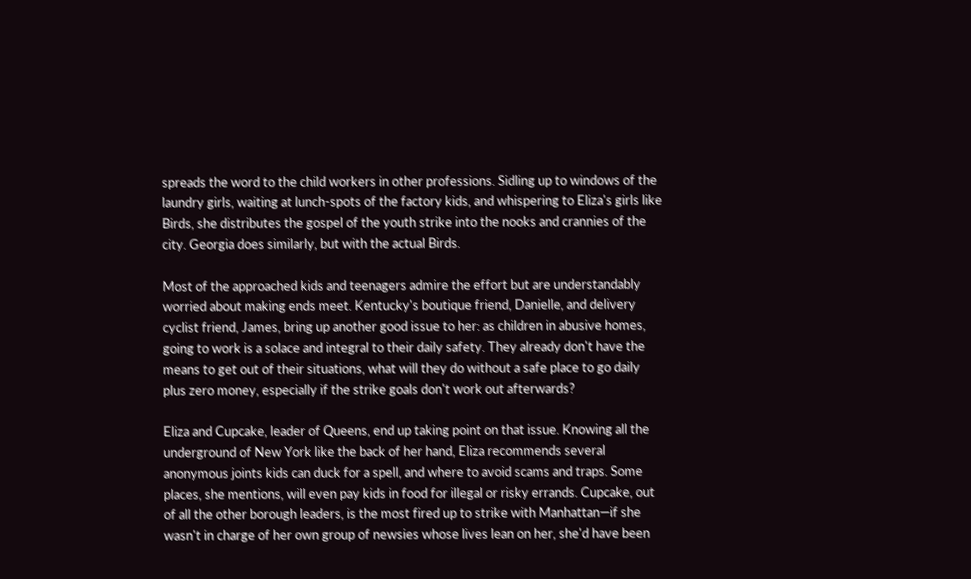spreads the word to the child workers in other professions. Sidling up to windows of the laundry girls, waiting at lunch-spots of the factory kids, and whispering to Eliza's girls like Birds, she distributes the gospel of the youth strike into the nooks and crannies of the city. Georgia does similarly, but with the actual Birds.

Most of the approached kids and teenagers admire the effort but are understandably worried about making ends meet. Kentucky's boutique friend, Danielle, and delivery cyclist friend, James, bring up another good issue to her: as children in abusive homes, going to work is a solace and integral to their daily safety. They already don't have the means to get out of their situations, what will they do without a safe place to go daily plus zero money, especially if the strike goals don't work out afterwards?

Eliza and Cupcake, leader of Queens, end up taking point on that issue. Knowing all the underground of New York like the back of her hand, Eliza recommends several anonymous joints kids can duck for a spell, and where to avoid scams and traps. Some places, she mentions, will even pay kids in food for illegal or risky errands. Cupcake, out of all the other borough leaders, is the most fired up to strike with Manhattan—if she wasn't in charge of her own group of newsies whose lives lean on her, she'd have been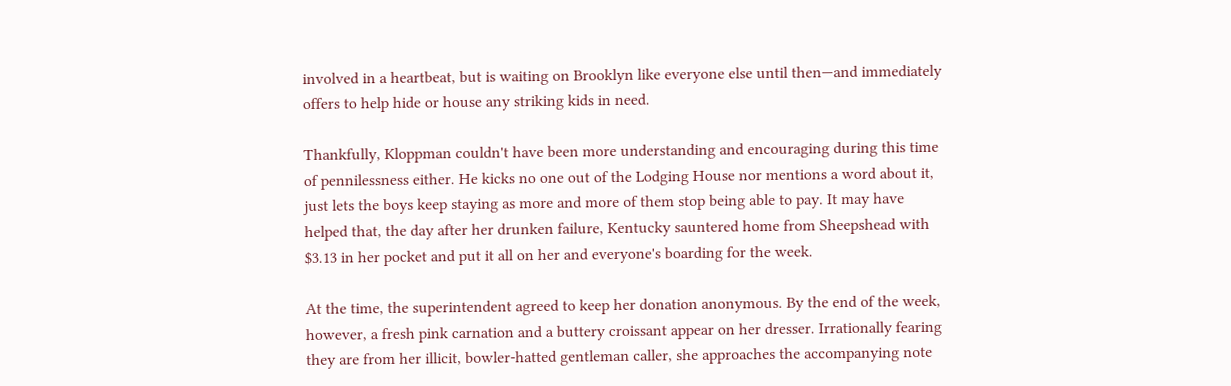involved in a heartbeat, but is waiting on Brooklyn like everyone else until then—and immediately offers to help hide or house any striking kids in need.

Thankfully, Kloppman couldn't have been more understanding and encouraging during this time of pennilessness either. He kicks no one out of the Lodging House nor mentions a word about it, just lets the boys keep staying as more and more of them stop being able to pay. It may have helped that, the day after her drunken failure, Kentucky sauntered home from Sheepshead with $3.13 in her pocket and put it all on her and everyone's boarding for the week.

At the time, the superintendent agreed to keep her donation anonymous. By the end of the week, however, a fresh pink carnation and a buttery croissant appear on her dresser. Irrationally fearing they are from her illicit, bowler-hatted gentleman caller, she approaches the accompanying note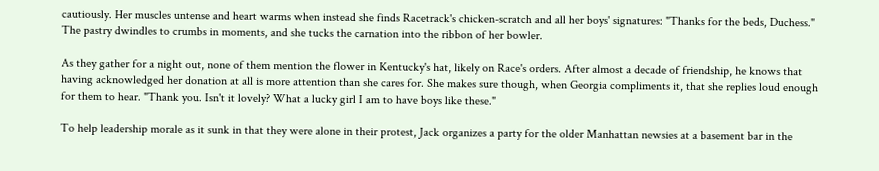cautiously. Her muscles untense and heart warms when instead she finds Racetrack's chicken-scratch and all her boys' signatures: "Thanks for the beds, Duchess." The pastry dwindles to crumbs in moments, and she tucks the carnation into the ribbon of her bowler.

As they gather for a night out, none of them mention the flower in Kentucky's hat, likely on Race's orders. After almost a decade of friendship, he knows that having acknowledged her donation at all is more attention than she cares for. She makes sure though, when Georgia compliments it, that she replies loud enough for them to hear. "Thank you. Isn't it lovely? What a lucky girl I am to have boys like these."

To help leadership morale as it sunk in that they were alone in their protest, Jack organizes a party for the older Manhattan newsies at a basement bar in the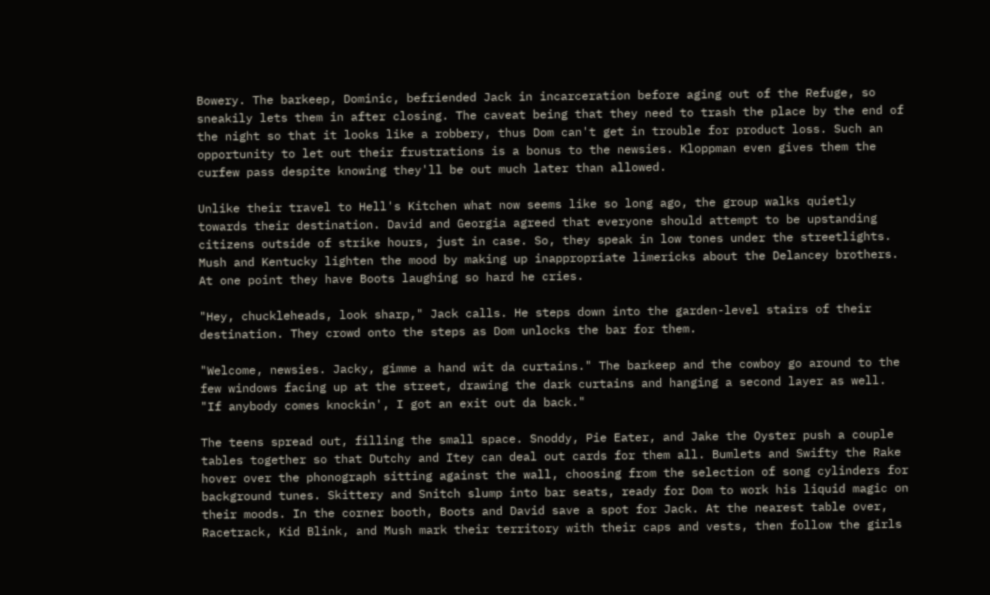Bowery. The barkeep, Dominic, befriended Jack in incarceration before aging out of the Refuge, so sneakily lets them in after closing. The caveat being that they need to trash the place by the end of the night so that it looks like a robbery, thus Dom can't get in trouble for product loss. Such an opportunity to let out their frustrations is a bonus to the newsies. Kloppman even gives them the curfew pass despite knowing they'll be out much later than allowed.

Unlike their travel to Hell's Kitchen what now seems like so long ago, the group walks quietly towards their destination. David and Georgia agreed that everyone should attempt to be upstanding citizens outside of strike hours, just in case. So, they speak in low tones under the streetlights. Mush and Kentucky lighten the mood by making up inappropriate limericks about the Delancey brothers. At one point they have Boots laughing so hard he cries.

"Hey, chuckleheads, look sharp," Jack calls. He steps down into the garden-level stairs of their destination. They crowd onto the steps as Dom unlocks the bar for them.

"Welcome, newsies. Jacky, gimme a hand wit da curtains." The barkeep and the cowboy go around to the few windows facing up at the street, drawing the dark curtains and hanging a second layer as well. "If anybody comes knockin', I got an exit out da back."

The teens spread out, filling the small space. Snoddy, Pie Eater, and Jake the Oyster push a couple tables together so that Dutchy and Itey can deal out cards for them all. Bumlets and Swifty the Rake hover over the phonograph sitting against the wall, choosing from the selection of song cylinders for background tunes. Skittery and Snitch slump into bar seats, ready for Dom to work his liquid magic on their moods. In the corner booth, Boots and David save a spot for Jack. At the nearest table over, Racetrack, Kid Blink, and Mush mark their territory with their caps and vests, then follow the girls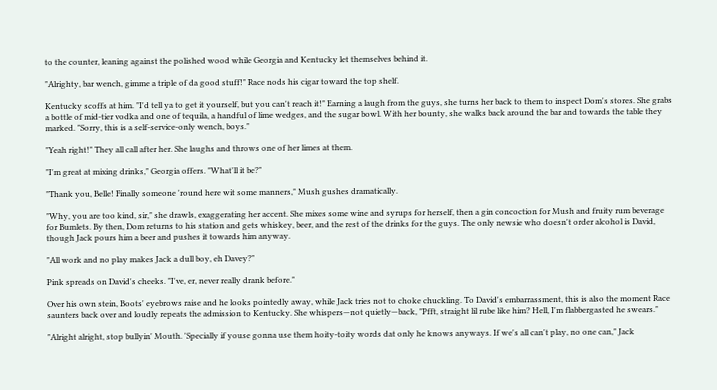to the counter, leaning against the polished wood while Georgia and Kentucky let themselves behind it.

"Alrighty, bar wench, gimme a triple of da good stuff!" Race nods his cigar toward the top shelf.

Kentucky scoffs at him. "I'd tell ya to get it yourself, but you can't reach it!" Earning a laugh from the guys, she turns her back to them to inspect Dom's stores. She grabs a bottle of mid-tier vodka and one of tequila, a handful of lime wedges, and the sugar bowl. With her bounty, she walks back around the bar and towards the table they marked. "Sorry, this is a self-service-only wench, boys."

"Yeah right!" They all call after her. She laughs and throws one of her limes at them.

"I'm great at mixing drinks," Georgia offers. "What'll it be?"

"Thank you, Belle! Finally someone 'round here wit some manners," Mush gushes dramatically.

"Why, you are too kind, sir," she drawls, exaggerating her accent. She mixes some wine and syrups for herself, then a gin concoction for Mush and fruity rum beverage for Bumlets. By then, Dom returns to his station and gets whiskey, beer, and the rest of the drinks for the guys. The only newsie who doesn't order alcohol is David, though Jack pours him a beer and pushes it towards him anyway.

"All work and no play makes Jack a dull boy, eh Davey?"

Pink spreads on David's cheeks. "I've, er, never really drank before."

Over his own stein, Boots' eyebrows raise and he looks pointedly away, while Jack tries not to choke chuckling. To David's embarrassment, this is also the moment Race saunters back over and loudly repeats the admission to Kentucky. She whispers—not quietly—back, "Pfft, straight lil rube like him? Hell, I'm flabbergasted he swears."

"Alright alright, stop bullyin' Mouth. 'Specially if youse gonna use them hoity-toity words dat only he knows anyways. If we's all can't play, no one can," Jack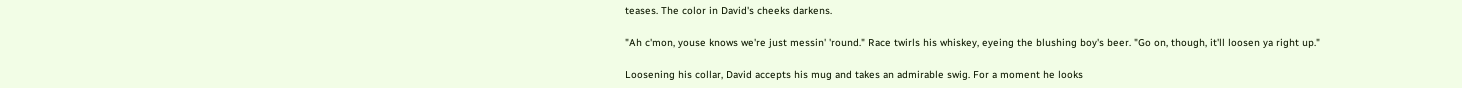teases. The color in David's cheeks darkens.

"Ah c'mon, youse knows we're just messin' 'round." Race twirls his whiskey, eyeing the blushing boy's beer. "Go on, though, it'll loosen ya right up."

Loosening his collar, David accepts his mug and takes an admirable swig. For a moment he looks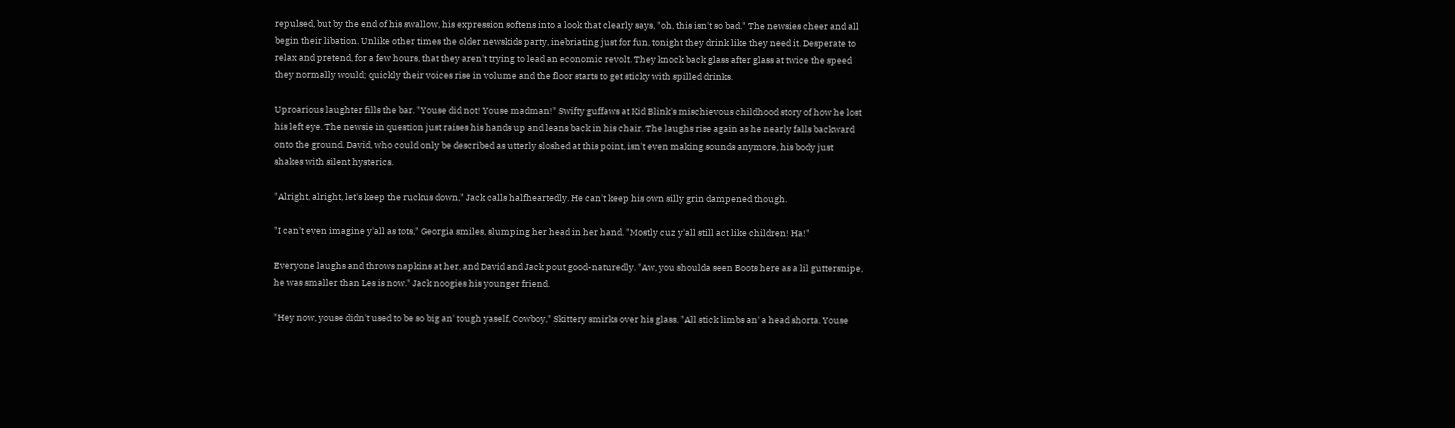repulsed, but by the end of his swallow, his expression softens into a look that clearly says, "oh, this isn't so bad." The newsies cheer and all begin their libation. Unlike other times the older newskids party, inebriating just for fun, tonight they drink like they need it. Desperate to relax and pretend, for a few hours, that they aren't trying to lead an economic revolt. They knock back glass after glass at twice the speed they normally would; quickly their voices rise in volume and the floor starts to get sticky with spilled drinks.

Uproarious laughter fills the bar. "Youse did not! Youse madman!" Swifty guffaws at Kid Blink's mischievous childhood story of how he lost his left eye. The newsie in question just raises his hands up and leans back in his chair. The laughs rise again as he nearly falls backward onto the ground. David, who could only be described as utterly sloshed at this point, isn't even making sounds anymore, his body just shakes with silent hysterics.

"Alright, alright, let's keep the ruckus down," Jack calls halfheartedly. He can't keep his own silly grin dampened though.

"I can't even imagine y'all as tots," Georgia smiles, slumping her head in her hand. "Mostly cuz y'all still act like children! Ha!"

Everyone laughs and throws napkins at her, and David and Jack pout good-naturedly. "Aw, you shoulda seen Boots here as a lil guttersnipe, he was smaller than Les is now." Jack noogies his younger friend.

"Hey now, youse didn't used to be so big an' tough yaself, Cowboy," Skittery smirks over his glass. "All stick limbs an' a head shorta. Youse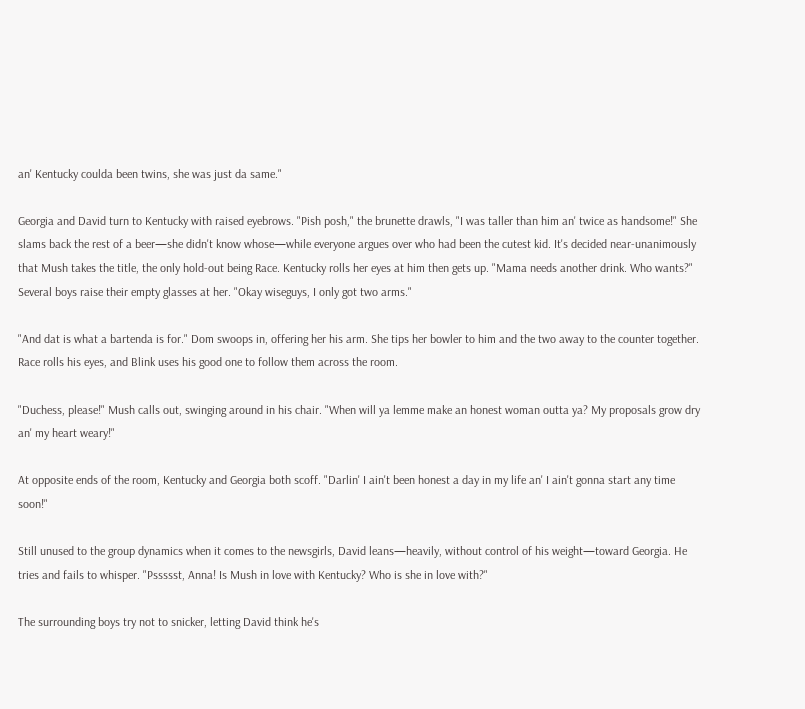an' Kentucky coulda been twins, she was just da same."

Georgia and David turn to Kentucky with raised eyebrows. "Pish posh," the brunette drawls, "I was taller than him an' twice as handsome!" She slams back the rest of a beer—she didn't know whose—while everyone argues over who had been the cutest kid. It's decided near-unanimously that Mush takes the title, the only hold-out being Race. Kentucky rolls her eyes at him then gets up. "Mama needs another drink. Who wants?" Several boys raise their empty glasses at her. "Okay wiseguys, I only got two arms."

"And dat is what a bartenda is for." Dom swoops in, offering her his arm. She tips her bowler to him and the two away to the counter together. Race rolls his eyes, and Blink uses his good one to follow them across the room.

"Duchess, please!" Mush calls out, swinging around in his chair. "When will ya lemme make an honest woman outta ya? My proposals grow dry an' my heart weary!"

At opposite ends of the room, Kentucky and Georgia both scoff. "Darlin' I ain't been honest a day in my life an' I ain't gonna start any time soon!"

Still unused to the group dynamics when it comes to the newsgirls, David leans—heavily, without control of his weight—toward Georgia. He tries and fails to whisper. "Pssssst, Anna! Is Mush in love with Kentucky? Who is she in love with?"

The surrounding boys try not to snicker, letting David think he's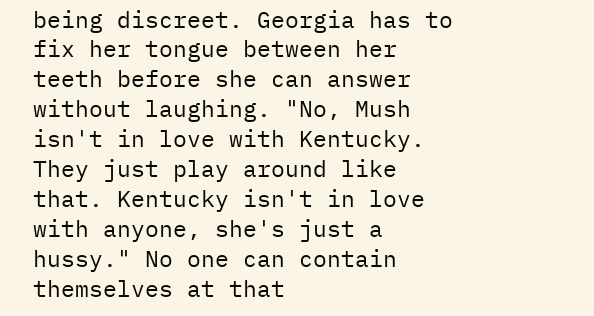being discreet. Georgia has to fix her tongue between her teeth before she can answer without laughing. "No, Mush isn't in love with Kentucky. They just play around like that. Kentucky isn't in love with anyone, she's just a hussy." No one can contain themselves at that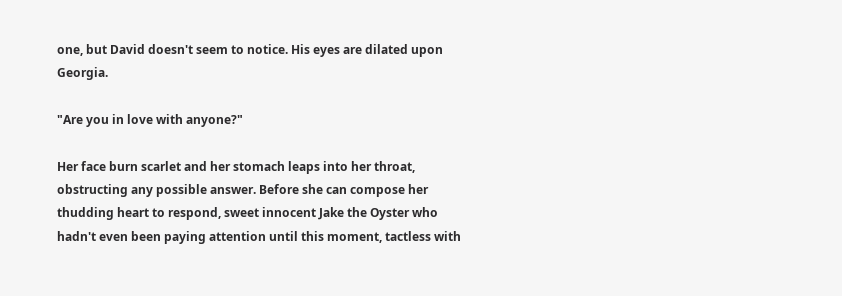one, but David doesn't seem to notice. His eyes are dilated upon Georgia.

"Are you in love with anyone?"

Her face burn scarlet and her stomach leaps into her throat, obstructing any possible answer. Before she can compose her thudding heart to respond, sweet innocent Jake the Oyster who hadn't even been paying attention until this moment, tactless with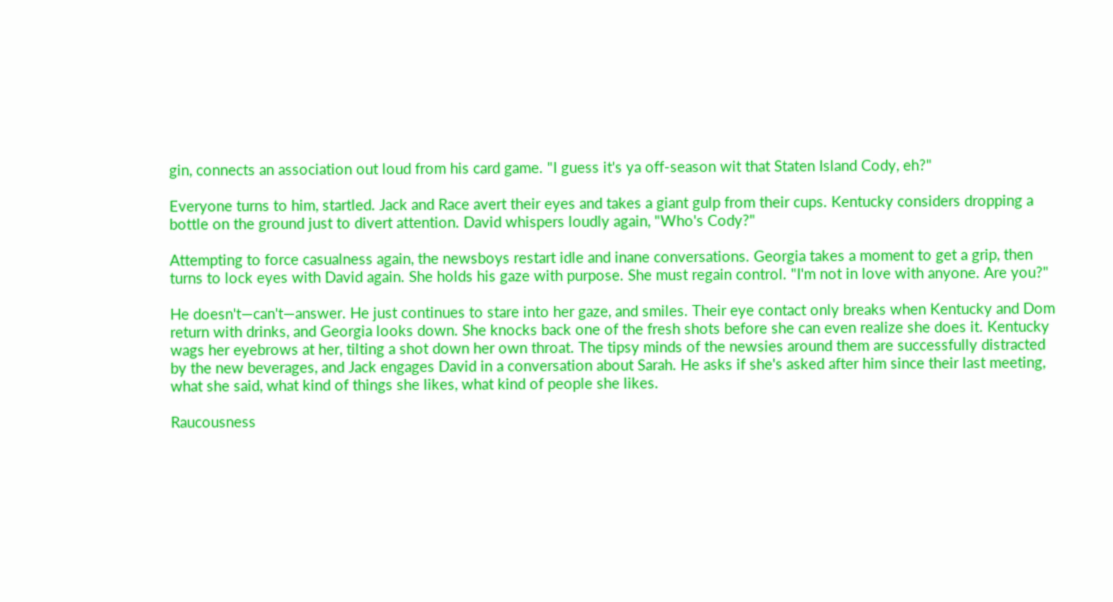gin, connects an association out loud from his card game. "I guess it's ya off-season wit that Staten Island Cody, eh?"

Everyone turns to him, startled. Jack and Race avert their eyes and takes a giant gulp from their cups. Kentucky considers dropping a bottle on the ground just to divert attention. David whispers loudly again, "Who's Cody?"

Attempting to force casualness again, the newsboys restart idle and inane conversations. Georgia takes a moment to get a grip, then turns to lock eyes with David again. She holds his gaze with purpose. She must regain control. "I'm not in love with anyone. Are you?"

He doesn't—can't—answer. He just continues to stare into her gaze, and smiles. Their eye contact only breaks when Kentucky and Dom return with drinks, and Georgia looks down. She knocks back one of the fresh shots before she can even realize she does it. Kentucky wags her eyebrows at her, tilting a shot down her own throat. The tipsy minds of the newsies around them are successfully distracted by the new beverages, and Jack engages David in a conversation about Sarah. He asks if she's asked after him since their last meeting, what she said, what kind of things she likes, what kind of people she likes.

Raucousness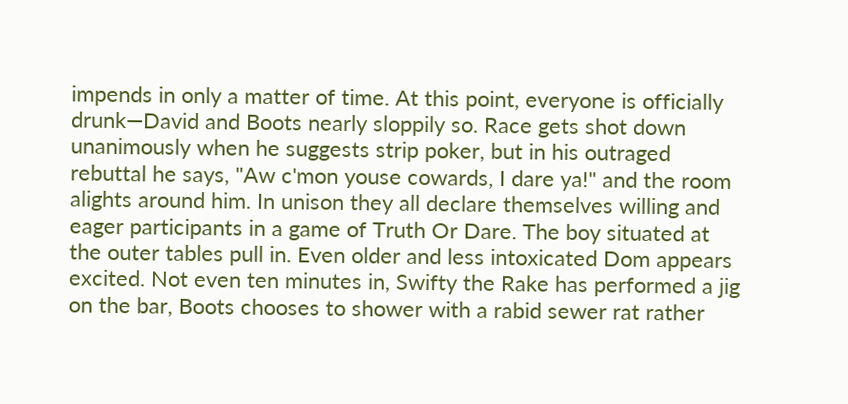impends in only a matter of time. At this point, everyone is officially drunk—David and Boots nearly sloppily so. Race gets shot down unanimously when he suggests strip poker, but in his outraged rebuttal he says, "Aw c'mon youse cowards, I dare ya!" and the room alights around him. In unison they all declare themselves willing and eager participants in a game of Truth Or Dare. The boy situated at the outer tables pull in. Even older and less intoxicated Dom appears excited. Not even ten minutes in, Swifty the Rake has performed a jig on the bar, Boots chooses to shower with a rabid sewer rat rather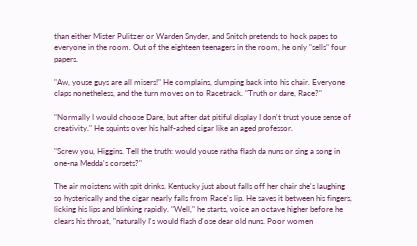than either Mister Pulitzer or Warden Snyder, and Snitch pretends to hock papes to everyone in the room. Out of the eighteen teenagers in the room, he only "sells" four papers.

"Aw, youse guys are all misers!" He complains, slumping back into his chair. Everyone claps nonetheless, and the turn moves on to Racetrack. "Truth or dare, Race?"

"Normally I would choose Dare, but after dat pitiful display I don't trust youse sense of creativity." He squints over his half-ashed cigar like an aged professor.

"Screw you, Higgins. Tell the truth: would youse ratha flash da nuns or sing a song in one-na Medda's corsets?"

The air moistens with spit drinks. Kentucky just about falls off her chair she's laughing so hysterically and the cigar nearly falls from Race's lip. He saves it between his fingers, licking his lips and blinking rapidly. "Well," he starts, voice an octave higher before he clears his throat, "naturally I's would flash d'ose dear old nuns. Poor women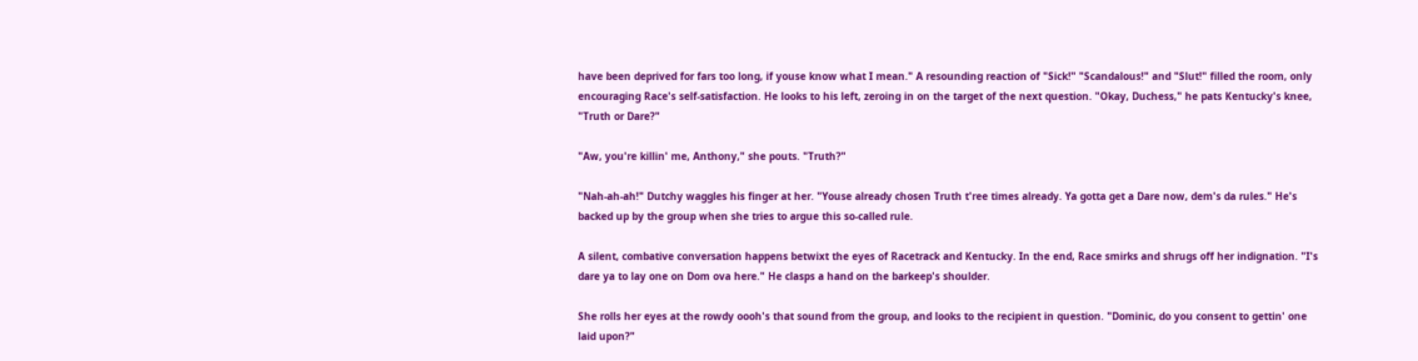have been deprived for fars too long, if youse know what I mean." A resounding reaction of "Sick!" "Scandalous!" and "Slut!" filled the room, only encouraging Race's self-satisfaction. He looks to his left, zeroing in on the target of the next question. "Okay, Duchess," he pats Kentucky's knee, "Truth or Dare?"

"Aw, you're killin' me, Anthony," she pouts. "Truth?"

"Nah-ah-ah!" Dutchy waggles his finger at her. "Youse already chosen Truth t'ree times already. Ya gotta get a Dare now, dem's da rules." He's backed up by the group when she tries to argue this so-called rule.

A silent, combative conversation happens betwixt the eyes of Racetrack and Kentucky. In the end, Race smirks and shrugs off her indignation. "I's dare ya to lay one on Dom ova here." He clasps a hand on the barkeep's shoulder.

She rolls her eyes at the rowdy oooh's that sound from the group, and looks to the recipient in question. "Dominic, do you consent to gettin' one laid upon?"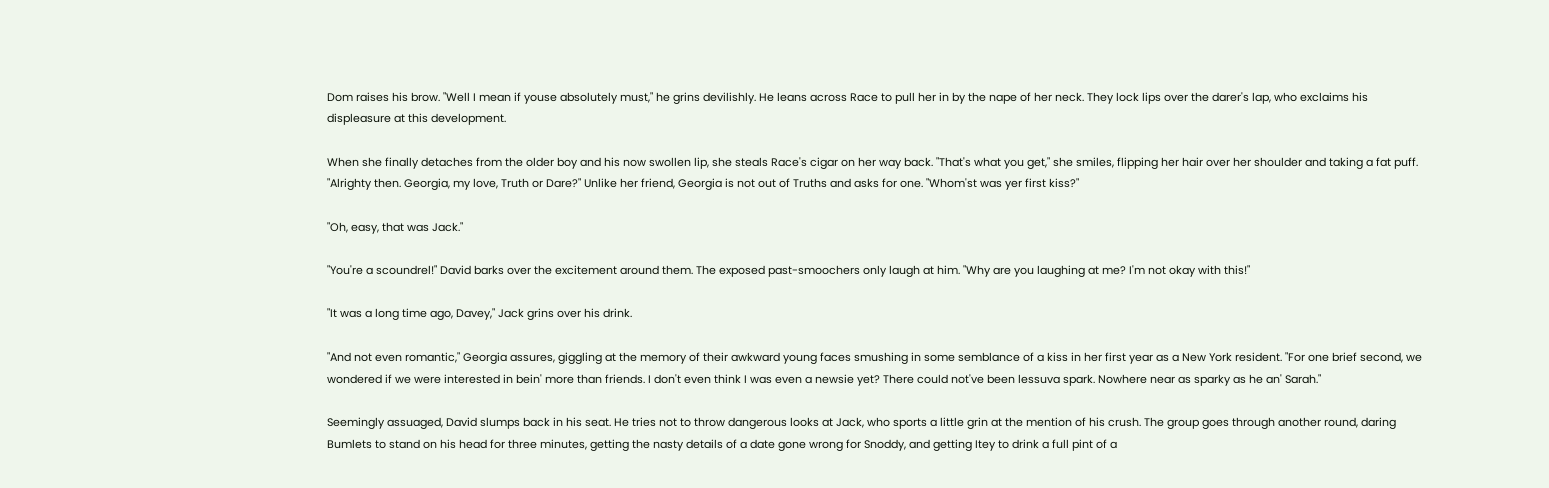Dom raises his brow. "Well I mean if youse absolutely must," he grins devilishly. He leans across Race to pull her in by the nape of her neck. They lock lips over the darer's lap, who exclaims his displeasure at this development.

When she finally detaches from the older boy and his now swollen lip, she steals Race's cigar on her way back. "That's what you get," she smiles, flipping her hair over her shoulder and taking a fat puff. "Alrighty then. Georgia, my love, Truth or Dare?" Unlike her friend, Georgia is not out of Truths and asks for one. "Whom'st was yer first kiss?"

"Oh, easy, that was Jack."

"You're a scoundrel!" David barks over the excitement around them. The exposed past-smoochers only laugh at him. "Why are you laughing at me? I'm not okay with this!"

"It was a long time ago, Davey," Jack grins over his drink.

"And not even romantic," Georgia assures, giggling at the memory of their awkward young faces smushing in some semblance of a kiss in her first year as a New York resident. "For one brief second, we wondered if we were interested in bein' more than friends. I don't even think I was even a newsie yet? There could not've been lessuva spark. Nowhere near as sparky as he an' Sarah."

Seemingly assuaged, David slumps back in his seat. He tries not to throw dangerous looks at Jack, who sports a little grin at the mention of his crush. The group goes through another round, daring Bumlets to stand on his head for three minutes, getting the nasty details of a date gone wrong for Snoddy, and getting Itey to drink a full pint of a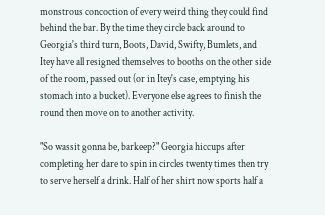monstrous concoction of every weird thing they could find behind the bar. By the time they circle back around to Georgia's third turn, Boots, David, Swifty, Bumlets, and Itey have all resigned themselves to booths on the other side of the room, passed out (or in Itey's case, emptying his stomach into a bucket). Everyone else agrees to finish the round then move on to another activity.

"So wassit gonna be, barkeep?" Georgia hiccups after completing her dare to spin in circles twenty times then try to serve herself a drink. Half of her shirt now sports half a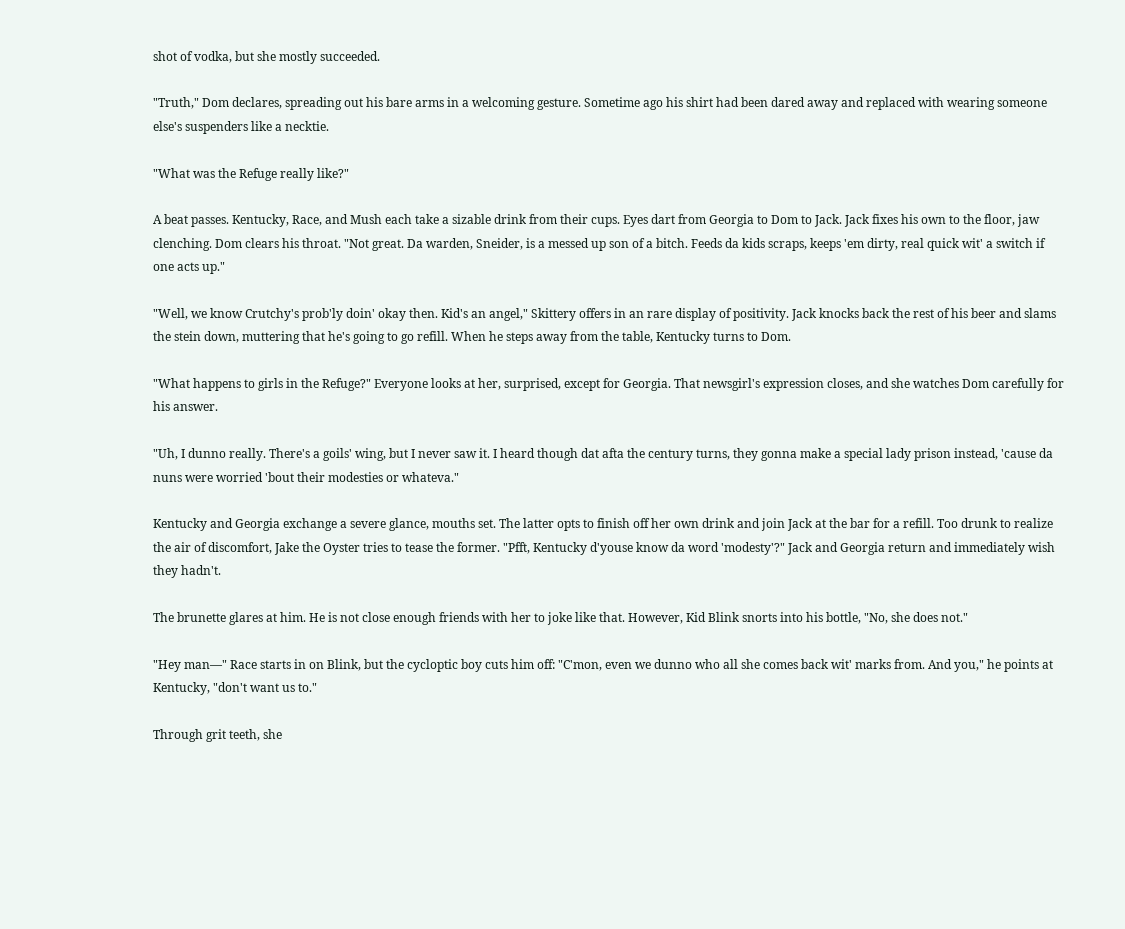shot of vodka, but she mostly succeeded.

"Truth," Dom declares, spreading out his bare arms in a welcoming gesture. Sometime ago his shirt had been dared away and replaced with wearing someone else's suspenders like a necktie.

"What was the Refuge really like?"

A beat passes. Kentucky, Race, and Mush each take a sizable drink from their cups. Eyes dart from Georgia to Dom to Jack. Jack fixes his own to the floor, jaw clenching. Dom clears his throat. "Not great. Da warden, Sneider, is a messed up son of a bitch. Feeds da kids scraps, keeps 'em dirty, real quick wit' a switch if one acts up."

"Well, we know Crutchy's prob'ly doin' okay then. Kid's an angel," Skittery offers in an rare display of positivity. Jack knocks back the rest of his beer and slams the stein down, muttering that he's going to go refill. When he steps away from the table, Kentucky turns to Dom.

"What happens to girls in the Refuge?" Everyone looks at her, surprised, except for Georgia. That newsgirl's expression closes, and she watches Dom carefully for his answer.

"Uh, I dunno really. There's a goils' wing, but I never saw it. I heard though dat afta the century turns, they gonna make a special lady prison instead, 'cause da nuns were worried 'bout their modesties or whateva."

Kentucky and Georgia exchange a severe glance, mouths set. The latter opts to finish off her own drink and join Jack at the bar for a refill. Too drunk to realize the air of discomfort, Jake the Oyster tries to tease the former. "Pfft, Kentucky d'youse know da word 'modesty'?" Jack and Georgia return and immediately wish they hadn't.

The brunette glares at him. He is not close enough friends with her to joke like that. However, Kid Blink snorts into his bottle, "No, she does not."

"Hey man—" Race starts in on Blink, but the cycloptic boy cuts him off: "C'mon, even we dunno who all she comes back wit' marks from. And you," he points at Kentucky, "don't want us to."

Through grit teeth, she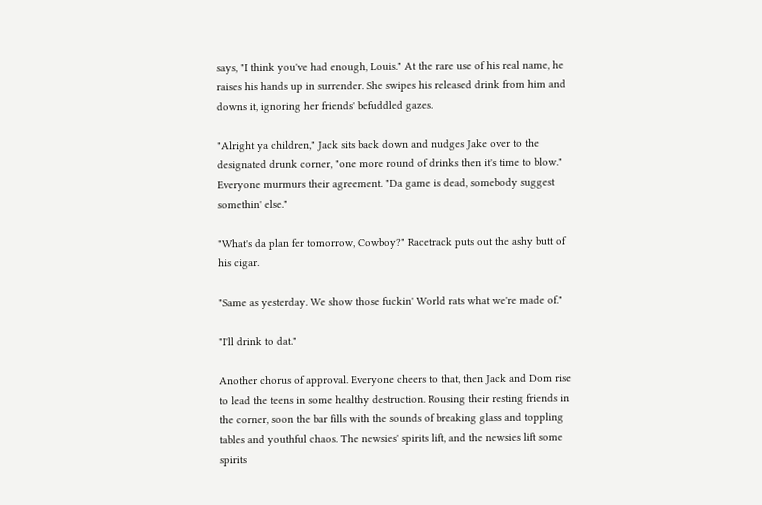says, "I think you've had enough, Louis." At the rare use of his real name, he raises his hands up in surrender. She swipes his released drink from him and downs it, ignoring her friends' befuddled gazes.

"Alright ya children," Jack sits back down and nudges Jake over to the designated drunk corner, "one more round of drinks then it's time to blow." Everyone murmurs their agreement. "Da game is dead, somebody suggest somethin' else."

"What's da plan fer tomorrow, Cowboy?" Racetrack puts out the ashy butt of his cigar.

"Same as yesterday. We show those fuckin' World rats what we're made of."

"I'll drink to dat."

Another chorus of approval. Everyone cheers to that, then Jack and Dom rise to lead the teens in some healthy destruction. Rousing their resting friends in the corner, soon the bar fills with the sounds of breaking glass and toppling tables and youthful chaos. The newsies' spirits lift, and the newsies lift some spirits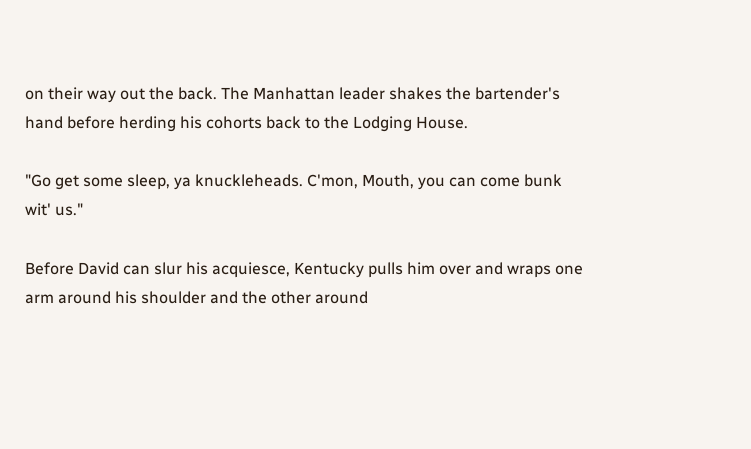on their way out the back. The Manhattan leader shakes the bartender's hand before herding his cohorts back to the Lodging House.

"Go get some sleep, ya knuckleheads. C'mon, Mouth, you can come bunk wit' us."

Before David can slur his acquiesce, Kentucky pulls him over and wraps one arm around his shoulder and the other around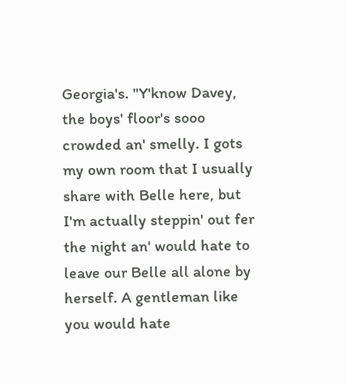Georgia's. "Y'know Davey, the boys' floor's sooo crowded an' smelly. I gots my own room that I usually share with Belle here, but I'm actually steppin' out fer the night an' would hate to leave our Belle all alone by herself. A gentleman like you would hate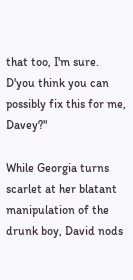that too, I'm sure. D'you think you can possibly fix this for me, Davey?"

While Georgia turns scarlet at her blatant manipulation of the drunk boy, David nods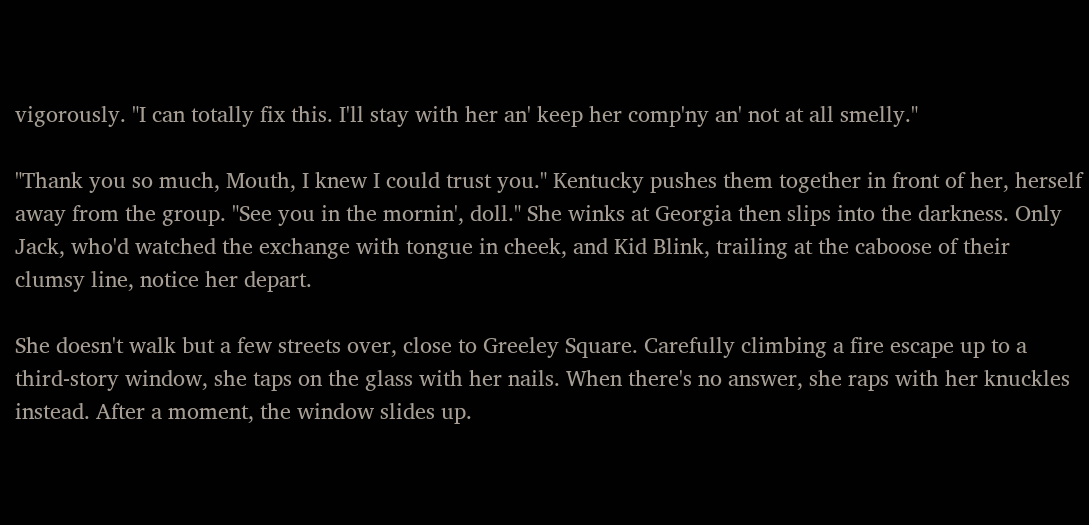vigorously. "I can totally fix this. I'll stay with her an' keep her comp'ny an' not at all smelly."

"Thank you so much, Mouth, I knew I could trust you." Kentucky pushes them together in front of her, herself away from the group. "See you in the mornin', doll." She winks at Georgia then slips into the darkness. Only Jack, who'd watched the exchange with tongue in cheek, and Kid Blink, trailing at the caboose of their clumsy line, notice her depart.

She doesn't walk but a few streets over, close to Greeley Square. Carefully climbing a fire escape up to a third-story window, she taps on the glass with her nails. When there's no answer, she raps with her knuckles instead. After a moment, the window slides up.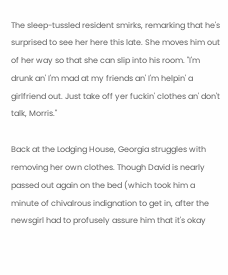The sleep-tussled resident smirks, remarking that he's surprised to see her here this late. She moves him out of her way so that she can slip into his room. "I'm drunk an' I'm mad at my friends an' I'm helpin' a girlfriend out. Just take off yer fuckin' clothes an' don't talk, Morris."

Back at the Lodging House, Georgia struggles with removing her own clothes. Though David is nearly passed out again on the bed (which took him a minute of chivalrous indignation to get in, after the newsgirl had to profusely assure him that it's okay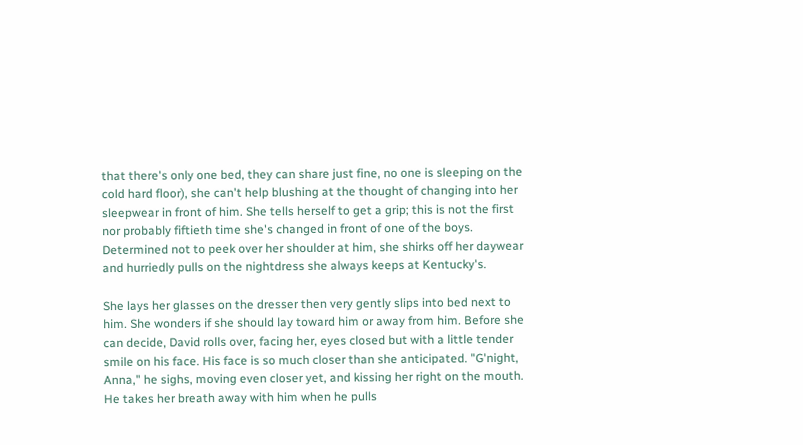that there's only one bed, they can share just fine, no one is sleeping on the cold hard floor), she can't help blushing at the thought of changing into her sleepwear in front of him. She tells herself to get a grip; this is not the first nor probably fiftieth time she's changed in front of one of the boys. Determined not to peek over her shoulder at him, she shirks off her daywear and hurriedly pulls on the nightdress she always keeps at Kentucky's.

She lays her glasses on the dresser then very gently slips into bed next to him. She wonders if she should lay toward him or away from him. Before she can decide, David rolls over, facing her, eyes closed but with a little tender smile on his face. His face is so much closer than she anticipated. "G'night, Anna," he sighs, moving even closer yet, and kissing her right on the mouth. He takes her breath away with him when he pulls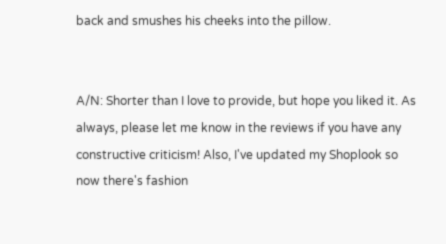back and smushes his cheeks into the pillow.


A/N: Shorter than I love to provide, but hope you liked it. As always, please let me know in the reviews if you have any constructive criticism! Also, I've updated my Shoplook so now there's fashion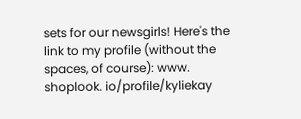sets for our newsgirls! Here's the link to my profile (without the spaces, of course): www. shoplook. io/profile/kyliekay